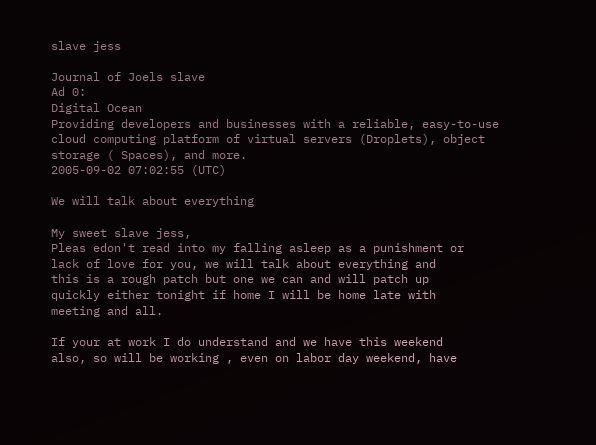slave jess

Journal of Joels slave
Ad 0:
Digital Ocean
Providing developers and businesses with a reliable, easy-to-use cloud computing platform of virtual servers (Droplets), object storage ( Spaces), and more.
2005-09-02 07:02:55 (UTC)

We will talk about everything

My sweet slave jess,
Pleas edon't read into my falling asleep as a punishment or
lack of love for you, we will talk about everything and
this is a rough patch but one we can and will patch up
quickly either tonight if home I will be home late with
meeting and all.

If your at work I do understand and we have this weekend
also, so will be working , even on labor day weekend, have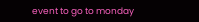event to go to monday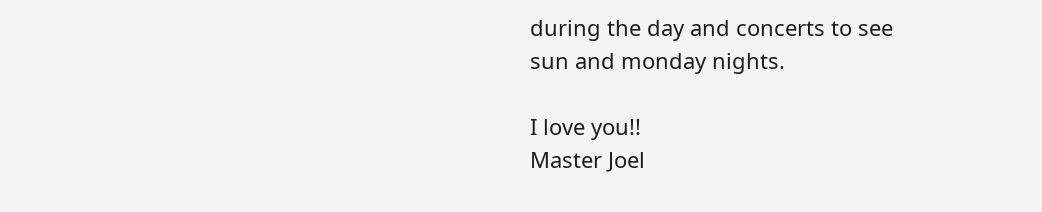during the day and concerts to see
sun and monday nights.

I love you!!
Master Joel